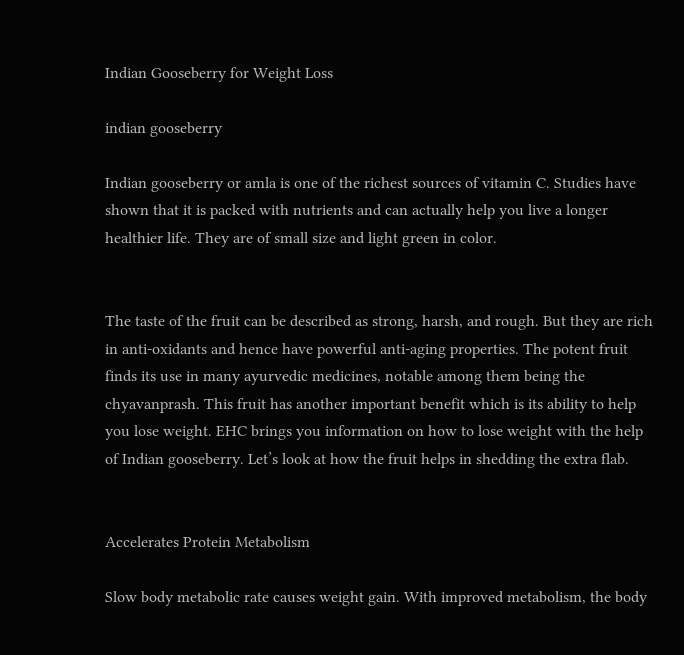Indian Gooseberry for Weight Loss

indian gooseberry

Indian gooseberry or amla is one of the richest sources of vitamin C. Studies have shown that it is packed with nutrients and can actually help you live a longer healthier life. They are of small size and light green in color.


The taste of the fruit can be described as strong, harsh, and rough. But they are rich in anti-oxidants and hence have powerful anti-aging properties. The potent fruit finds its use in many ayurvedic medicines, notable among them being the chyavanprash. This fruit has another important benefit which is its ability to help you lose weight. EHC brings you information on how to lose weight with the help of Indian gooseberry. Let’s look at how the fruit helps in shedding the extra flab.


Accelerates Protein Metabolism

Slow body metabolic rate causes weight gain. With improved metabolism, the body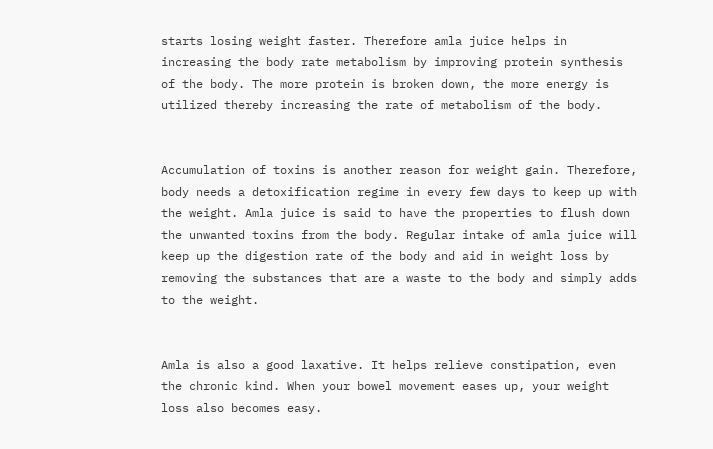starts losing weight faster. Therefore amla juice helps in increasing the body rate metabolism by improving protein synthesis of the body. The more protein is broken down, the more energy is utilized thereby increasing the rate of metabolism of the body.


Accumulation of toxins is another reason for weight gain. Therefore, body needs a detoxification regime in every few days to keep up with the weight. Amla juice is said to have the properties to flush down the unwanted toxins from the body. Regular intake of amla juice will keep up the digestion rate of the body and aid in weight loss by removing the substances that are a waste to the body and simply adds to the weight.


Amla is also a good laxative. It helps relieve constipation, even the chronic kind. When your bowel movement eases up, your weight loss also becomes easy.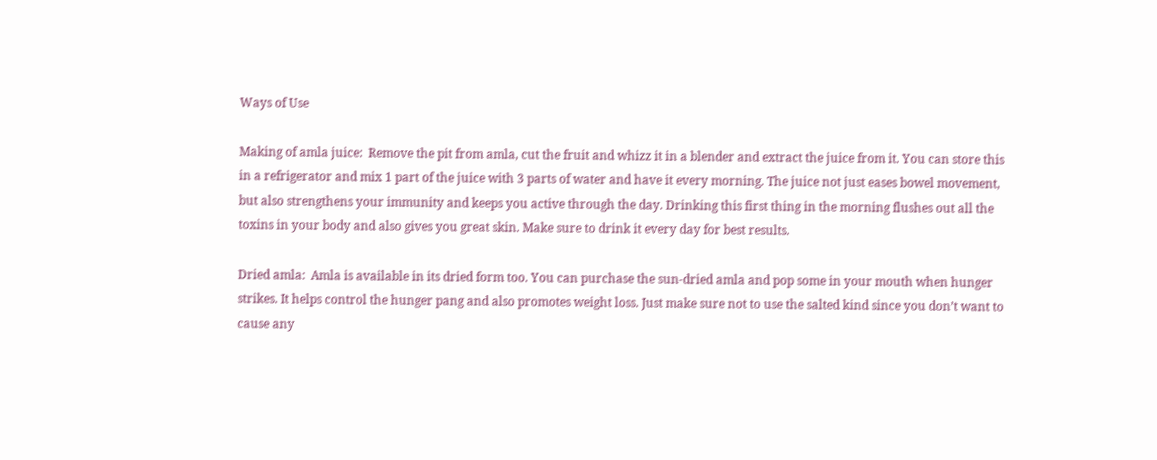Ways of Use

Making of amla juice:  Remove the pit from amla, cut the fruit and whizz it in a blender and extract the juice from it. You can store this in a refrigerator and mix 1 part of the juice with 3 parts of water and have it every morning. The juice not just eases bowel movement, but also strengthens your immunity and keeps you active through the day. Drinking this first thing in the morning flushes out all the toxins in your body and also gives you great skin. Make sure to drink it every day for best results.

Dried amla:  Amla is available in its dried form too. You can purchase the sun-dried amla and pop some in your mouth when hunger strikes. It helps control the hunger pang and also promotes weight loss. Just make sure not to use the salted kind since you don’t want to cause any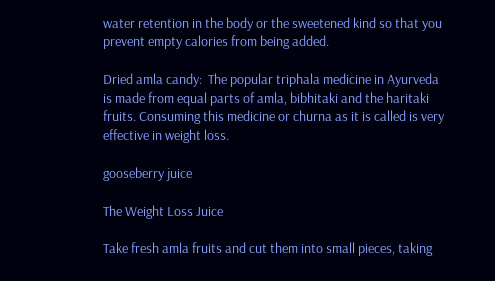water retention in the body or the sweetened kind so that you prevent empty calories from being added.

Dried amla candy:  The popular triphala medicine in Ayurveda is made from equal parts of amla, bibhitaki and the haritaki fruits. Consuming this medicine or churna as it is called is very effective in weight loss.

gooseberry juice

The Weight Loss Juice

Take fresh amla fruits and cut them into small pieces, taking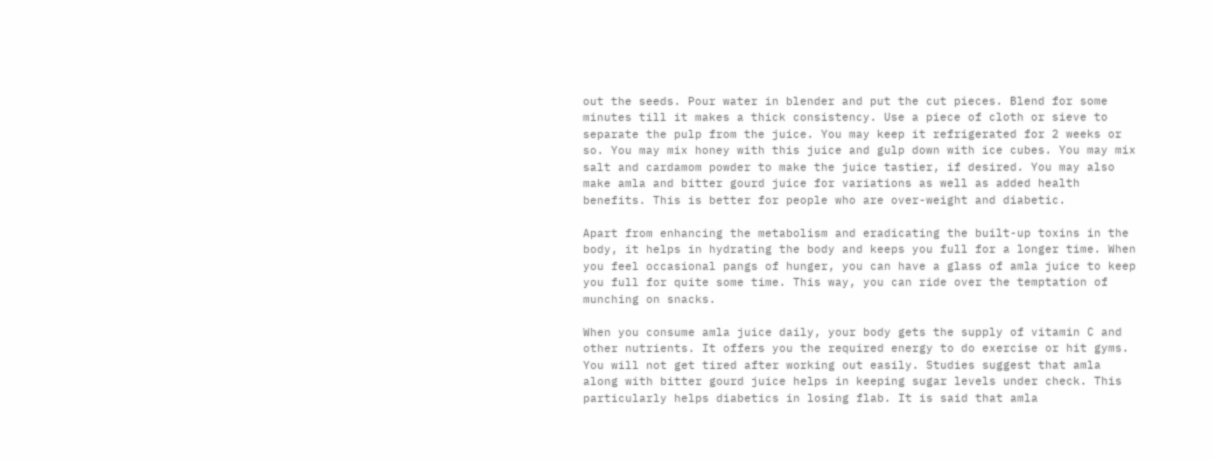out the seeds. Pour water in blender and put the cut pieces. Blend for some minutes till it makes a thick consistency. Use a piece of cloth or sieve to separate the pulp from the juice. You may keep it refrigerated for 2 weeks or so. You may mix honey with this juice and gulp down with ice cubes. You may mix salt and cardamom powder to make the juice tastier, if desired. You may also make amla and bitter gourd juice for variations as well as added health benefits. This is better for people who are over-weight and diabetic.

Apart from enhancing the metabolism and eradicating the built-up toxins in the body, it helps in hydrating the body and keeps you full for a longer time. When you feel occasional pangs of hunger, you can have a glass of amla juice to keep you full for quite some time. This way, you can ride over the temptation of munching on snacks.

When you consume amla juice daily, your body gets the supply of vitamin C and other nutrients. It offers you the required energy to do exercise or hit gyms. You will not get tired after working out easily. Studies suggest that amla along with bitter gourd juice helps in keeping sugar levels under check. This particularly helps diabetics in losing flab. It is said that amla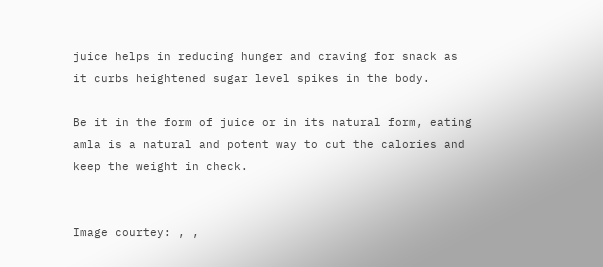juice helps in reducing hunger and craving for snack as it curbs heightened sugar level spikes in the body.

Be it in the form of juice or in its natural form, eating amla is a natural and potent way to cut the calories and keep the weight in check.


Image courtey: , ,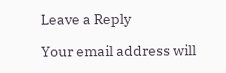Leave a Reply

Your email address will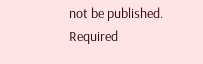not be published. Required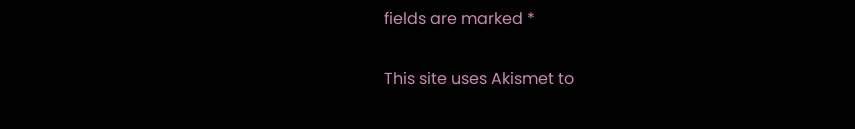fields are marked *

This site uses Akismet to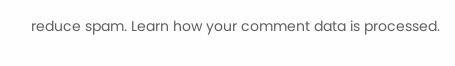reduce spam. Learn how your comment data is processed.